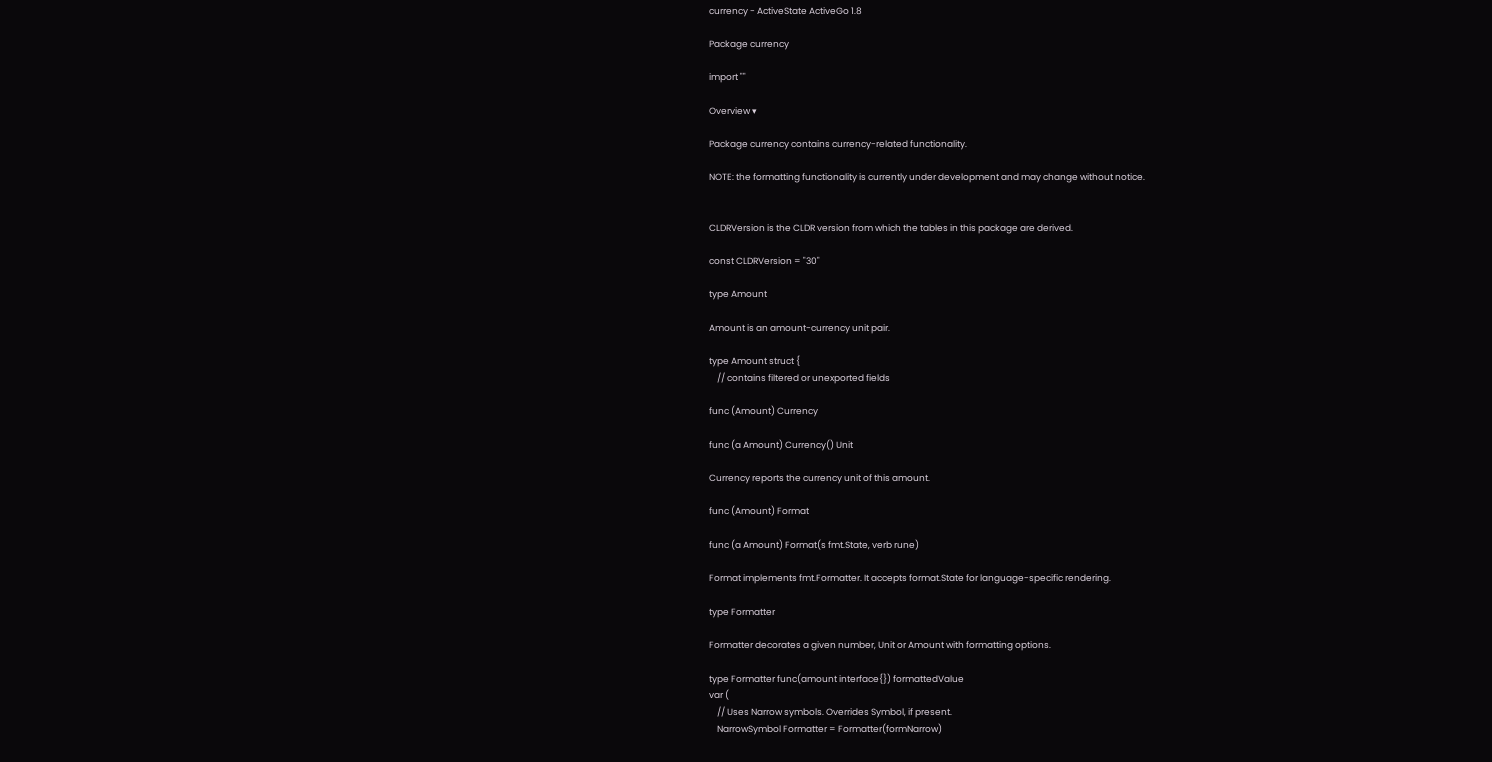currency - ActiveState ActiveGo 1.8

Package currency

import ""

Overview ▾

Package currency contains currency-related functionality.

NOTE: the formatting functionality is currently under development and may change without notice.


CLDRVersion is the CLDR version from which the tables in this package are derived.

const CLDRVersion = "30"

type Amount

Amount is an amount-currency unit pair.

type Amount struct {
    // contains filtered or unexported fields

func (Amount) Currency

func (a Amount) Currency() Unit

Currency reports the currency unit of this amount.

func (Amount) Format

func (a Amount) Format(s fmt.State, verb rune)

Format implements fmt.Formatter. It accepts format.State for language-specific rendering.

type Formatter

Formatter decorates a given number, Unit or Amount with formatting options.

type Formatter func(amount interface{}) formattedValue
var (
    // Uses Narrow symbols. Overrides Symbol, if present.
    NarrowSymbol Formatter = Formatter(formNarrow)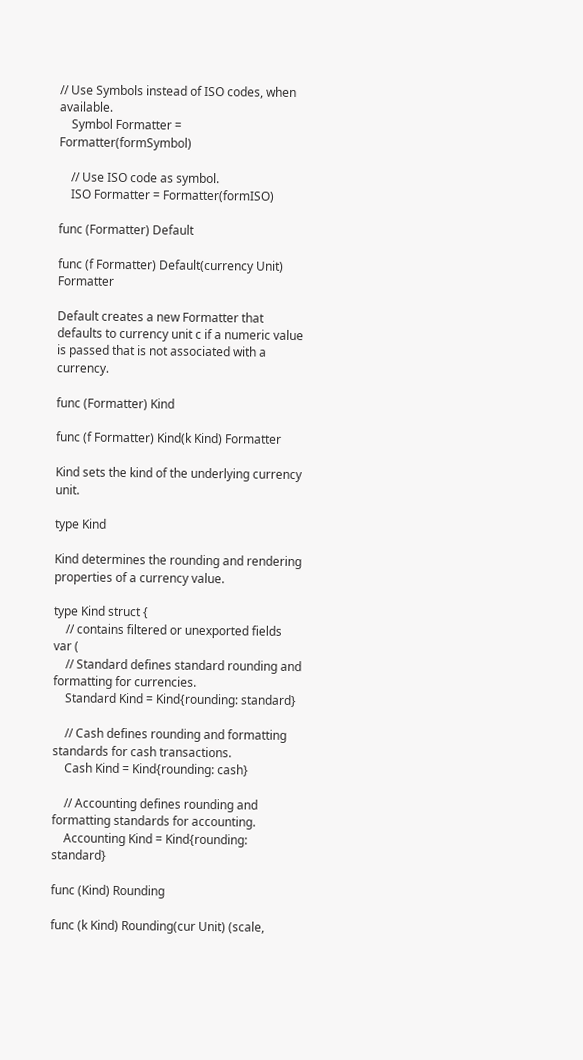// Use Symbols instead of ISO codes, when available.
    Symbol Formatter = Formatter(formSymbol)

    // Use ISO code as symbol.
    ISO Formatter = Formatter(formISO)

func (Formatter) Default

func (f Formatter) Default(currency Unit) Formatter

Default creates a new Formatter that defaults to currency unit c if a numeric value is passed that is not associated with a currency.

func (Formatter) Kind

func (f Formatter) Kind(k Kind) Formatter

Kind sets the kind of the underlying currency unit.

type Kind

Kind determines the rounding and rendering properties of a currency value.

type Kind struct {
    // contains filtered or unexported fields
var (
    // Standard defines standard rounding and formatting for currencies.
    Standard Kind = Kind{rounding: standard}

    // Cash defines rounding and formatting standards for cash transactions.
    Cash Kind = Kind{rounding: cash}

    // Accounting defines rounding and formatting standards for accounting.
    Accounting Kind = Kind{rounding: standard}

func (Kind) Rounding

func (k Kind) Rounding(cur Unit) (scale,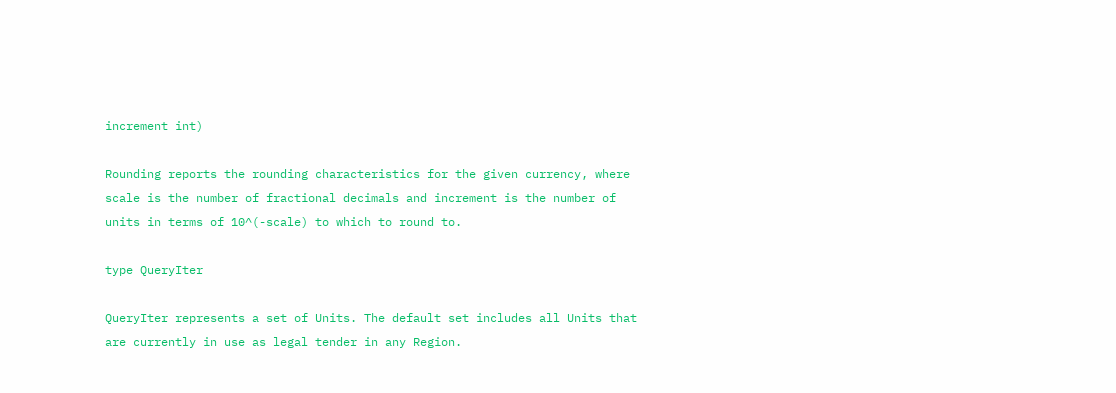increment int)

Rounding reports the rounding characteristics for the given currency, where scale is the number of fractional decimals and increment is the number of units in terms of 10^(-scale) to which to round to.

type QueryIter

QueryIter represents a set of Units. The default set includes all Units that are currently in use as legal tender in any Region.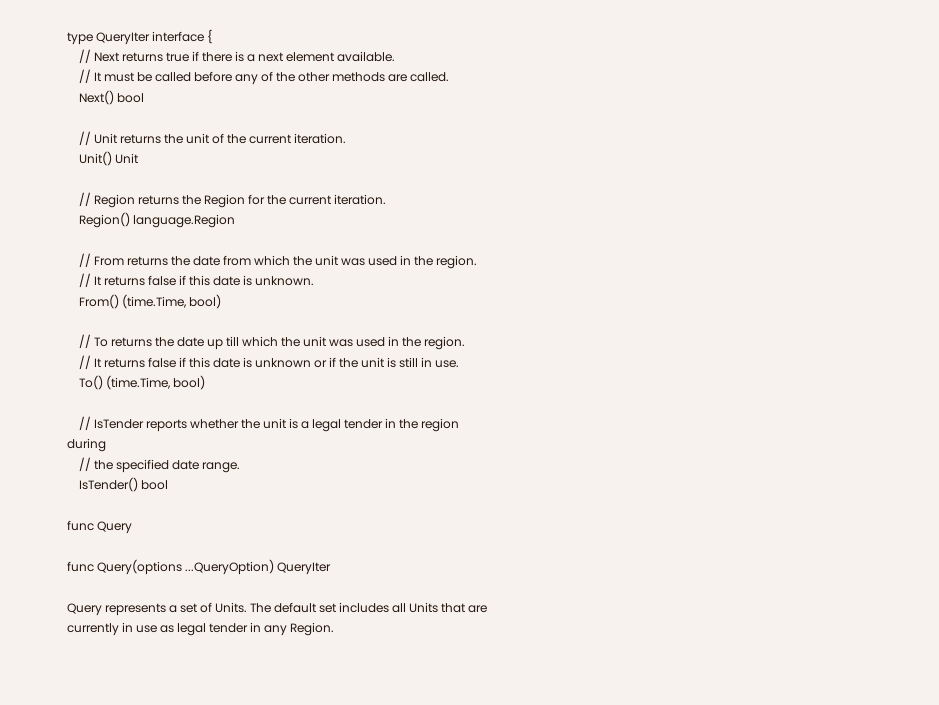type QueryIter interface {
    // Next returns true if there is a next element available.
    // It must be called before any of the other methods are called.
    Next() bool

    // Unit returns the unit of the current iteration.
    Unit() Unit

    // Region returns the Region for the current iteration.
    Region() language.Region

    // From returns the date from which the unit was used in the region.
    // It returns false if this date is unknown.
    From() (time.Time, bool)

    // To returns the date up till which the unit was used in the region.
    // It returns false if this date is unknown or if the unit is still in use.
    To() (time.Time, bool)

    // IsTender reports whether the unit is a legal tender in the region during
    // the specified date range.
    IsTender() bool

func Query

func Query(options ...QueryOption) QueryIter

Query represents a set of Units. The default set includes all Units that are currently in use as legal tender in any Region.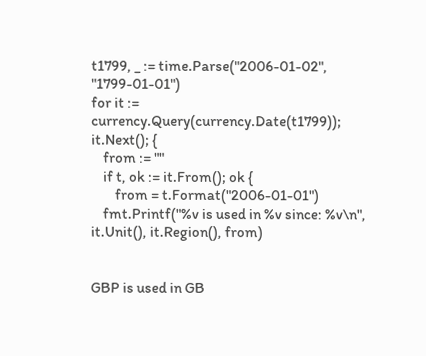t1799, _ := time.Parse("2006-01-02", "1799-01-01")
for it := currency.Query(currency.Date(t1799)); it.Next(); {
    from := ""
    if t, ok := it.From(); ok {
        from = t.Format("2006-01-01")
    fmt.Printf("%v is used in %v since: %v\n", it.Unit(), it.Region(), from)


GBP is used in GB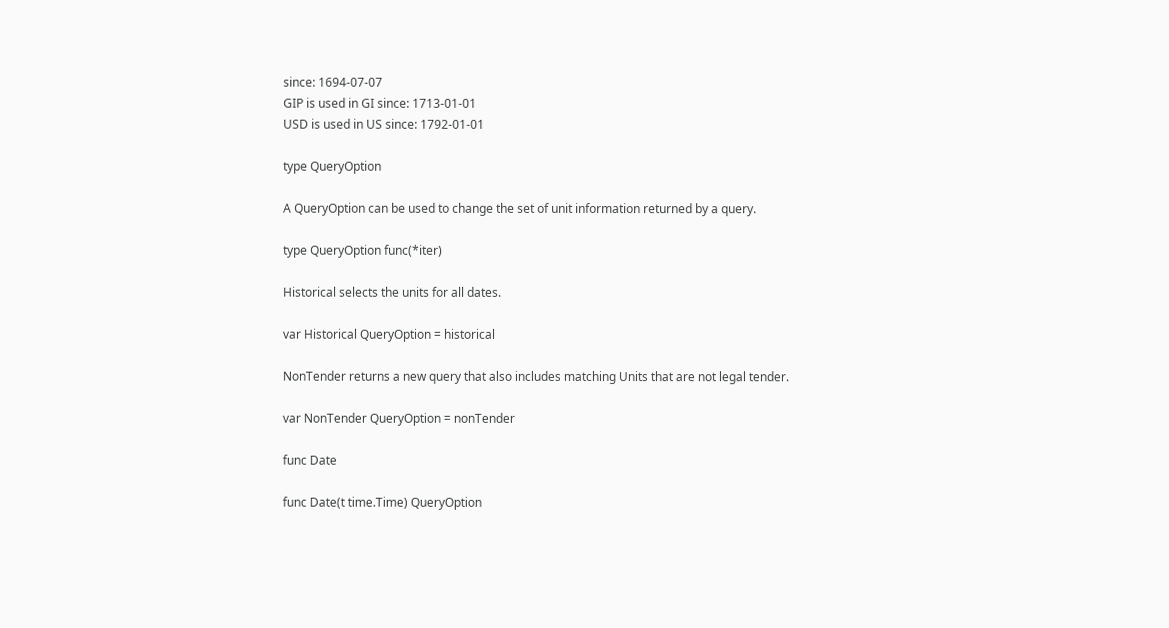since: 1694-07-07
GIP is used in GI since: 1713-01-01
USD is used in US since: 1792-01-01

type QueryOption

A QueryOption can be used to change the set of unit information returned by a query.

type QueryOption func(*iter)

Historical selects the units for all dates.

var Historical QueryOption = historical

NonTender returns a new query that also includes matching Units that are not legal tender.

var NonTender QueryOption = nonTender

func Date

func Date(t time.Time) QueryOption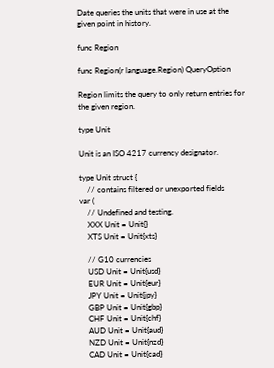Date queries the units that were in use at the given point in history.

func Region

func Region(r language.Region) QueryOption

Region limits the query to only return entries for the given region.

type Unit

Unit is an ISO 4217 currency designator.

type Unit struct {
    // contains filtered or unexported fields
var (
    // Undefined and testing.
    XXX Unit = Unit{}
    XTS Unit = Unit{xts}

    // G10 currencies
    USD Unit = Unit{usd}
    EUR Unit = Unit{eur}
    JPY Unit = Unit{jpy}
    GBP Unit = Unit{gbp}
    CHF Unit = Unit{chf}
    AUD Unit = Unit{aud}
    NZD Unit = Unit{nzd}
    CAD Unit = Unit{cad}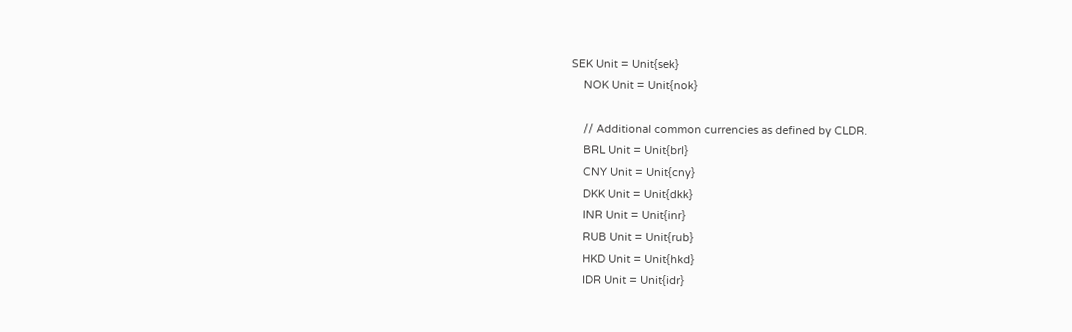SEK Unit = Unit{sek}
    NOK Unit = Unit{nok}

    // Additional common currencies as defined by CLDR.
    BRL Unit = Unit{brl}
    CNY Unit = Unit{cny}
    DKK Unit = Unit{dkk}
    INR Unit = Unit{inr}
    RUB Unit = Unit{rub}
    HKD Unit = Unit{hkd}
    IDR Unit = Unit{idr}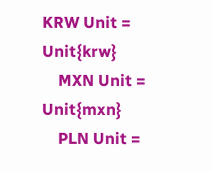KRW Unit = Unit{krw}
    MXN Unit = Unit{mxn}
    PLN Unit =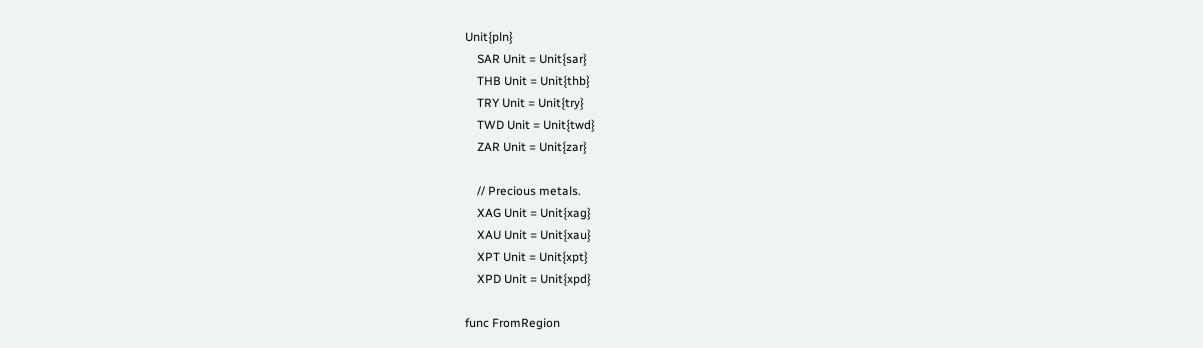Unit{pln}
    SAR Unit = Unit{sar}
    THB Unit = Unit{thb}
    TRY Unit = Unit{try}
    TWD Unit = Unit{twd}
    ZAR Unit = Unit{zar}

    // Precious metals.
    XAG Unit = Unit{xag}
    XAU Unit = Unit{xau}
    XPT Unit = Unit{xpt}
    XPD Unit = Unit{xpd}

func FromRegion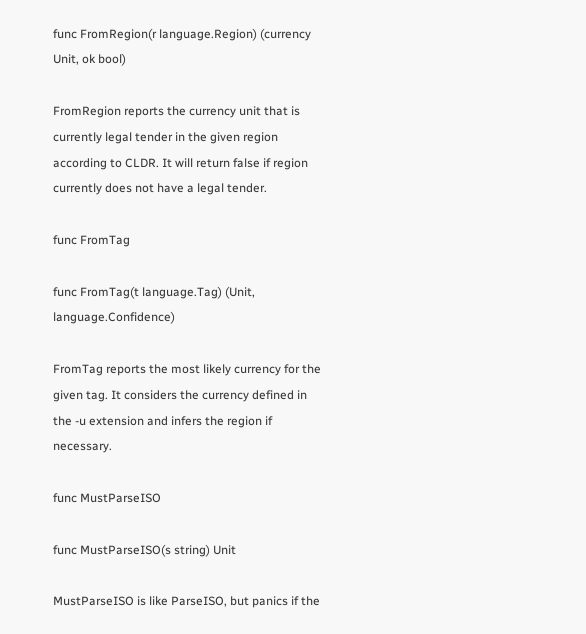func FromRegion(r language.Region) (currency Unit, ok bool)

FromRegion reports the currency unit that is currently legal tender in the given region according to CLDR. It will return false if region currently does not have a legal tender.

func FromTag

func FromTag(t language.Tag) (Unit, language.Confidence)

FromTag reports the most likely currency for the given tag. It considers the currency defined in the -u extension and infers the region if necessary.

func MustParseISO

func MustParseISO(s string) Unit

MustParseISO is like ParseISO, but panics if the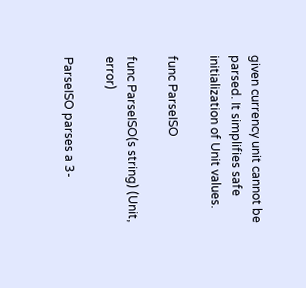given currency unit cannot be parsed. It simplifies safe initialization of Unit values.

func ParseISO

func ParseISO(s string) (Unit, error)

ParseISO parses a 3-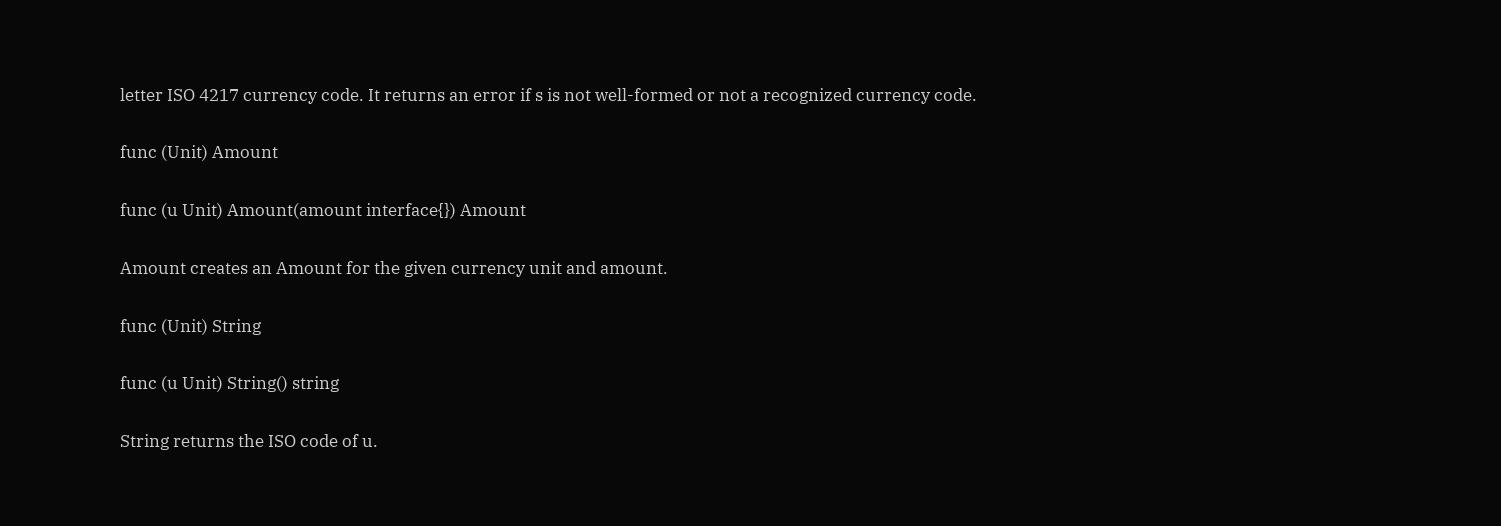letter ISO 4217 currency code. It returns an error if s is not well-formed or not a recognized currency code.

func (Unit) Amount

func (u Unit) Amount(amount interface{}) Amount

Amount creates an Amount for the given currency unit and amount.

func (Unit) String

func (u Unit) String() string

String returns the ISO code of u.